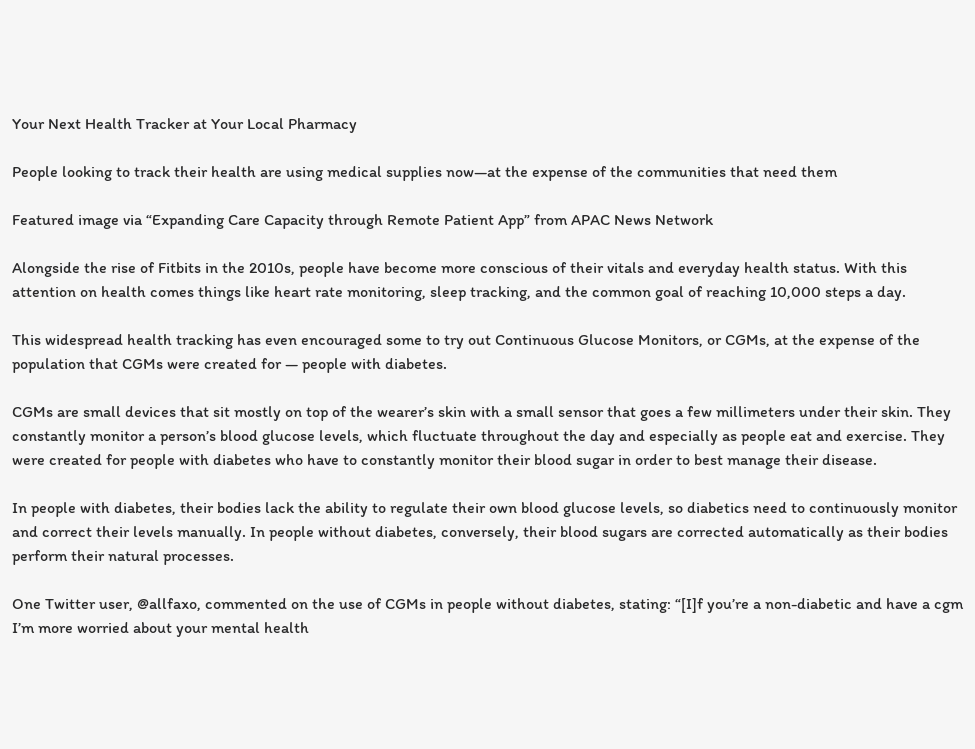Your Next Health Tracker at Your Local Pharmacy

People looking to track their health are using medical supplies now—at the expense of the communities that need them

Featured image via “Expanding Care Capacity through Remote Patient App” from APAC News Network

Alongside the rise of Fitbits in the 2010s, people have become more conscious of their vitals and everyday health status. With this attention on health comes things like heart rate monitoring, sleep tracking, and the common goal of reaching 10,000 steps a day.

This widespread health tracking has even encouraged some to try out Continuous Glucose Monitors, or CGMs, at the expense of the population that CGMs were created for — people with diabetes.

CGMs are small devices that sit mostly on top of the wearer’s skin with a small sensor that goes a few millimeters under their skin. They constantly monitor a person’s blood glucose levels, which fluctuate throughout the day and especially as people eat and exercise. They were created for people with diabetes who have to constantly monitor their blood sugar in order to best manage their disease.

In people with diabetes, their bodies lack the ability to regulate their own blood glucose levels, so diabetics need to continuously monitor and correct their levels manually. In people without diabetes, conversely, their blood sugars are corrected automatically as their bodies perform their natural processes.

One Twitter user, @allfaxo, commented on the use of CGMs in people without diabetes, stating: “[I]f you’re a non-diabetic and have a cgm I’m more worried about your mental health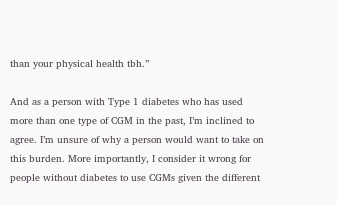than your physical health tbh.”

And as a person with Type 1 diabetes who has used more than one type of CGM in the past, I’m inclined to agree. I’m unsure of why a person would want to take on this burden. More importantly, I consider it wrong for people without diabetes to use CGMs given the different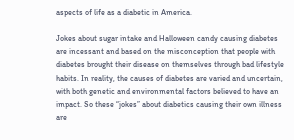aspects of life as a diabetic in America.

Jokes about sugar intake and Halloween candy causing diabetes are incessant and based on the misconception that people with diabetes brought their disease on themselves through bad lifestyle habits. In reality, the causes of diabetes are varied and uncertain, with both genetic and environmental factors believed to have an impact. So these “jokes” about diabetics causing their own illness are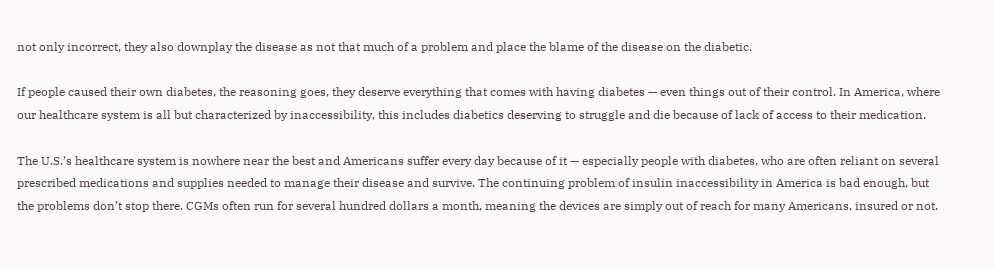not only incorrect, they also downplay the disease as not that much of a problem and place the blame of the disease on the diabetic.

If people caused their own diabetes, the reasoning goes, they deserve everything that comes with having diabetes — even things out of their control. In America, where our healthcare system is all but characterized by inaccessibility, this includes diabetics deserving to struggle and die because of lack of access to their medication.

The U.S.’s healthcare system is nowhere near the best and Americans suffer every day because of it — especially people with diabetes, who are often reliant on several prescribed medications and supplies needed to manage their disease and survive. The continuing problem of insulin inaccessibility in America is bad enough, but the problems don’t stop there. CGMs often run for several hundred dollars a month, meaning the devices are simply out of reach for many Americans, insured or not.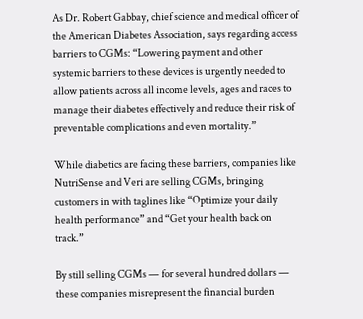As Dr. Robert Gabbay, chief science and medical officer of the American Diabetes Association, says regarding access barriers to CGMs: “Lowering payment and other systemic barriers to these devices is urgently needed to allow patients across all income levels, ages and races to manage their diabetes effectively and reduce their risk of preventable complications and even mortality.”

While diabetics are facing these barriers, companies like NutriSense and Veri are selling CGMs, bringing customers in with taglines like “Optimize your daily health performance” and “Get your health back on track.”

By still selling CGMs — for several hundred dollars — these companies misrepresent the financial burden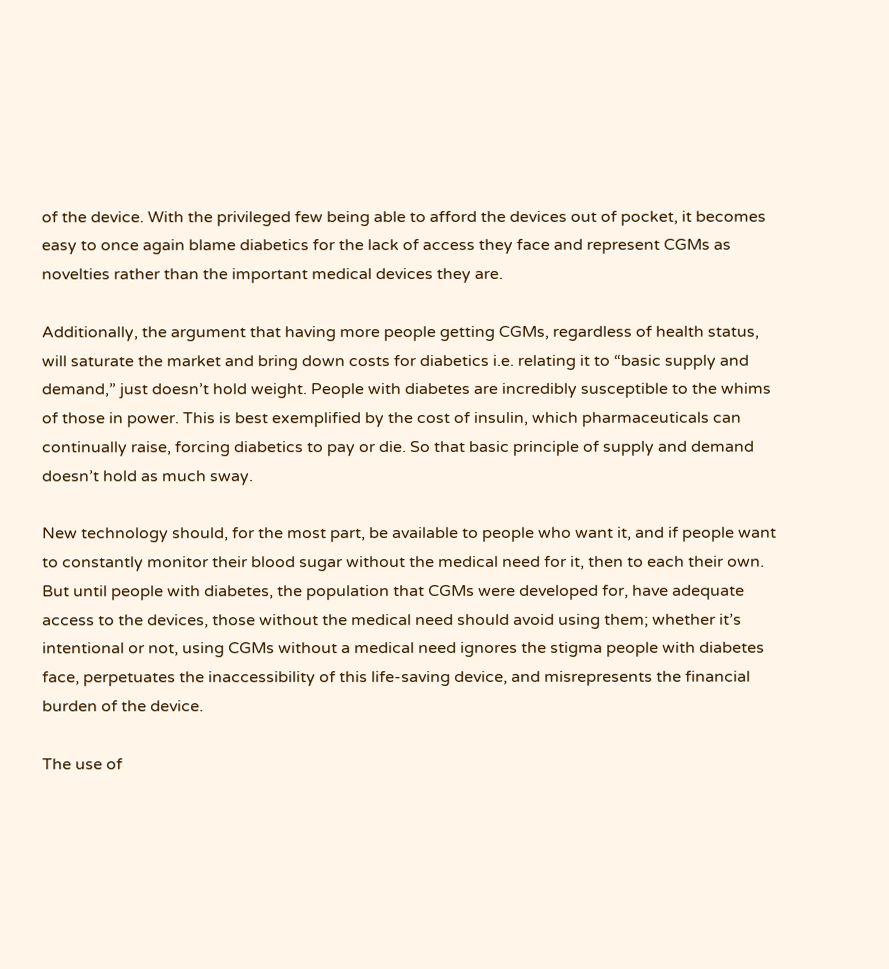of the device. With the privileged few being able to afford the devices out of pocket, it becomes easy to once again blame diabetics for the lack of access they face and represent CGMs as novelties rather than the important medical devices they are.

Additionally, the argument that having more people getting CGMs, regardless of health status, will saturate the market and bring down costs for diabetics i.e. relating it to “basic supply and demand,” just doesn’t hold weight. People with diabetes are incredibly susceptible to the whims of those in power. This is best exemplified by the cost of insulin, which pharmaceuticals can continually raise, forcing diabetics to pay or die. So that basic principle of supply and demand doesn’t hold as much sway.

New technology should, for the most part, be available to people who want it, and if people want to constantly monitor their blood sugar without the medical need for it, then to each their own. But until people with diabetes, the population that CGMs were developed for, have adequate access to the devices, those without the medical need should avoid using them; whether it’s intentional or not, using CGMs without a medical need ignores the stigma people with diabetes face, perpetuates the inaccessibility of this life-saving device, and misrepresents the financial burden of the device.

The use of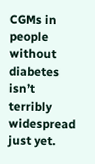CGMs in people without diabetes isn’t terribly widespread just yet.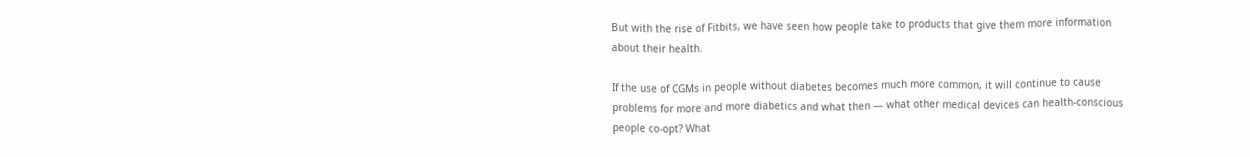But with the rise of Fitbits, we have seen how people take to products that give them more information about their health.

If the use of CGMs in people without diabetes becomes much more common, it will continue to cause problems for more and more diabetics and what then — what other medical devices can health-conscious people co-opt? What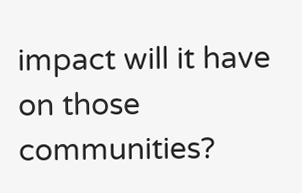impact will it have on those communities?